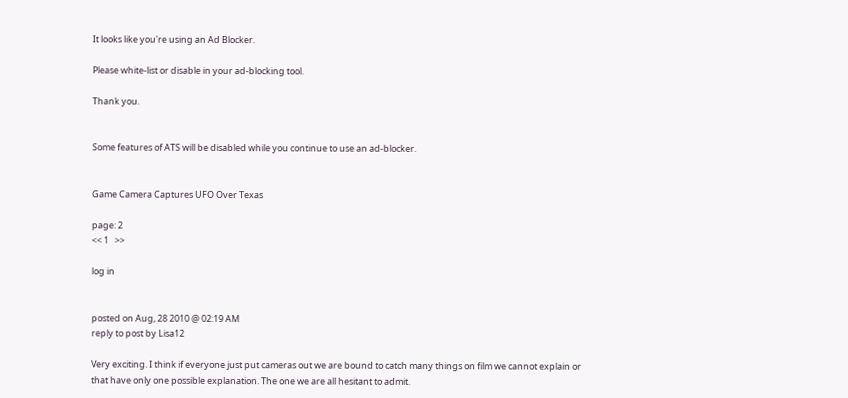It looks like you're using an Ad Blocker.

Please white-list or disable in your ad-blocking tool.

Thank you.


Some features of ATS will be disabled while you continue to use an ad-blocker.


Game Camera Captures UFO Over Texas

page: 2
<< 1   >>

log in


posted on Aug, 28 2010 @ 02:19 AM
reply to post by Lisa12

Very exciting. I think if everyone just put cameras out we are bound to catch many things on film we cannot explain or that have only one possible explanation. The one we are all hesitant to admit.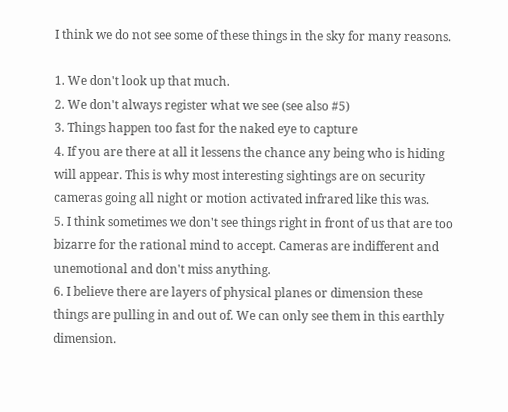I think we do not see some of these things in the sky for many reasons.

1. We don't look up that much.
2. We don't always register what we see (see also #5)
3. Things happen too fast for the naked eye to capture
4. If you are there at all it lessens the chance any being who is hiding will appear. This is why most interesting sightings are on security cameras going all night or motion activated infrared like this was.
5. I think sometimes we don't see things right in front of us that are too bizarre for the rational mind to accept. Cameras are indifferent and unemotional and don't miss anything.
6. I believe there are layers of physical planes or dimension these things are pulling in and out of. We can only see them in this earthly dimension.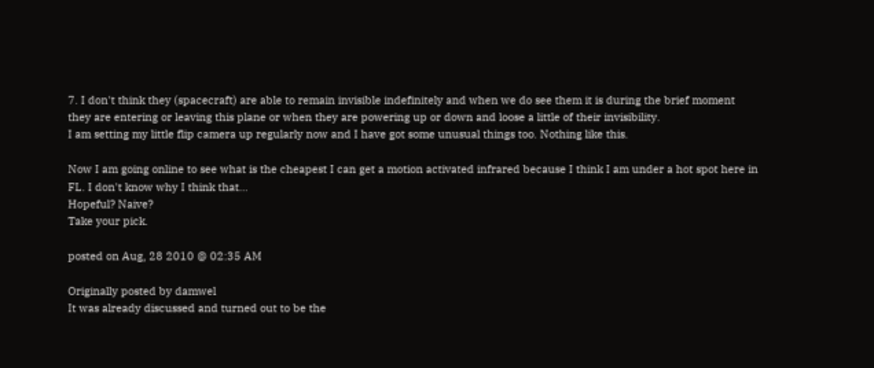7. I don't think they (spacecraft) are able to remain invisible indefinitely and when we do see them it is during the brief moment they are entering or leaving this plane or when they are powering up or down and loose a little of their invisibility.
I am setting my little flip camera up regularly now and I have got some unusual things too. Nothing like this.

Now I am going online to see what is the cheapest I can get a motion activated infrared because I think I am under a hot spot here in
FL. I don't know why I think that...
Hopeful? Naive?
Take your pick.

posted on Aug, 28 2010 @ 02:35 AM

Originally posted by damwel
It was already discussed and turned out to be the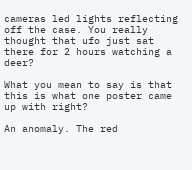cameras led lights reflecting off the case. You really thought that ufo just sat there for 2 hours watching a deer?

What you mean to say is that this is what one poster came up with right?

An anomaly. The red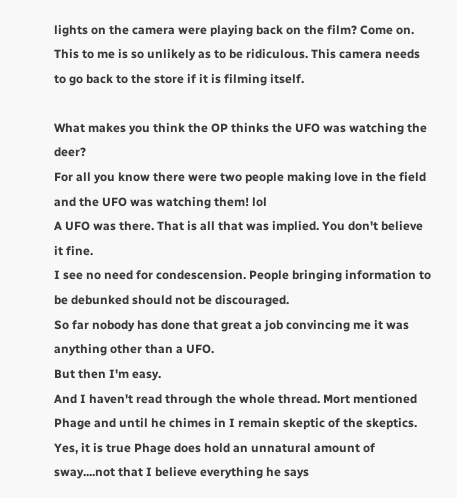lights on the camera were playing back on the film? Come on. This to me is so unlikely as to be ridiculous. This camera needs to go back to the store if it is filming itself.

What makes you think the OP thinks the UFO was watching the deer?
For all you know there were two people making love in the field and the UFO was watching them! lol
A UFO was there. That is all that was implied. You don't believe it fine.
I see no need for condescension. People bringing information to be debunked should not be discouraged.
So far nobody has done that great a job convincing me it was anything other than a UFO.
But then I'm easy.
And I haven't read through the whole thread. Mort mentioned Phage and until he chimes in I remain skeptic of the skeptics.
Yes, it is true Phage does hold an unnatural amount of sway....not that I believe everything he says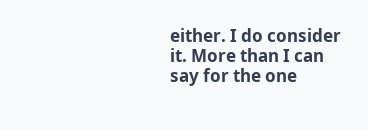either. I do consider it. More than I can say for the one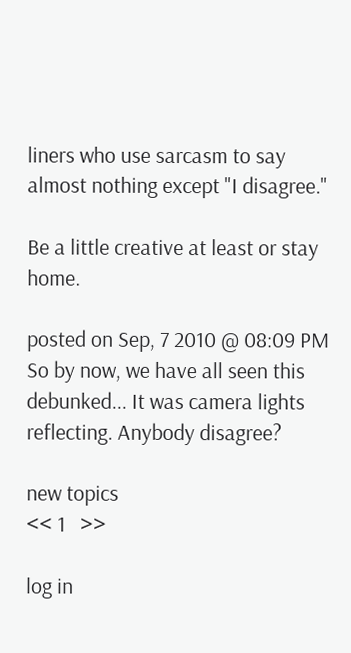liners who use sarcasm to say almost nothing except "I disagree."

Be a little creative at least or stay home.

posted on Sep, 7 2010 @ 08:09 PM
So by now, we have all seen this debunked... It was camera lights reflecting. Anybody disagree?

new topics
<< 1   >>

log in